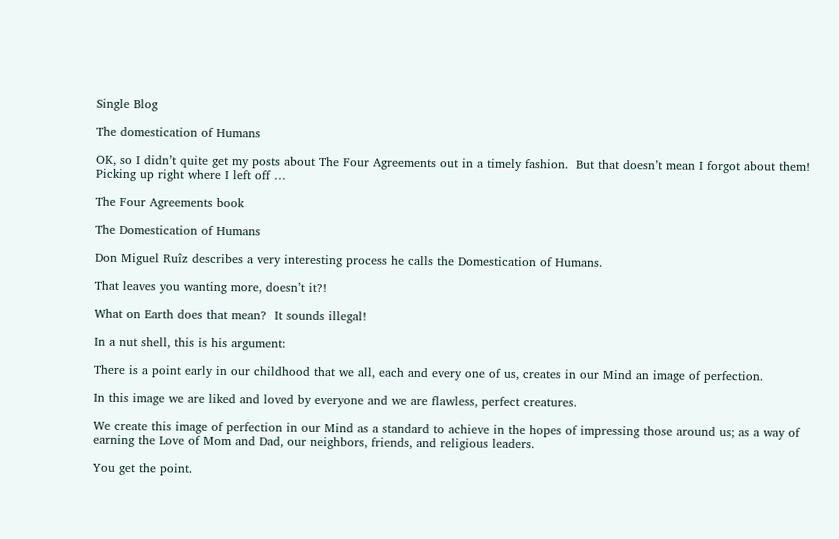Single Blog

The domestication of Humans

OK, so I didn’t quite get my posts about The Four Agreements out in a timely fashion.  But that doesn’t mean I forgot about them!  Picking up right where I left off …

The Four Agreements book

The Domestication of Humans

Don Miguel Ruîz describes a very interesting process he calls the Domestication of Humans.

That leaves you wanting more, doesn’t it?!

What on Earth does that mean?  It sounds illegal!

In a nut shell, this is his argument:

There is a point early in our childhood that we all, each and every one of us, creates in our Mind an image of perfection.

In this image we are liked and loved by everyone and we are flawless, perfect creatures.

We create this image of perfection in our Mind as a standard to achieve in the hopes of impressing those around us; as a way of earning the Love of Mom and Dad, our neighbors, friends, and religious leaders.

You get the point.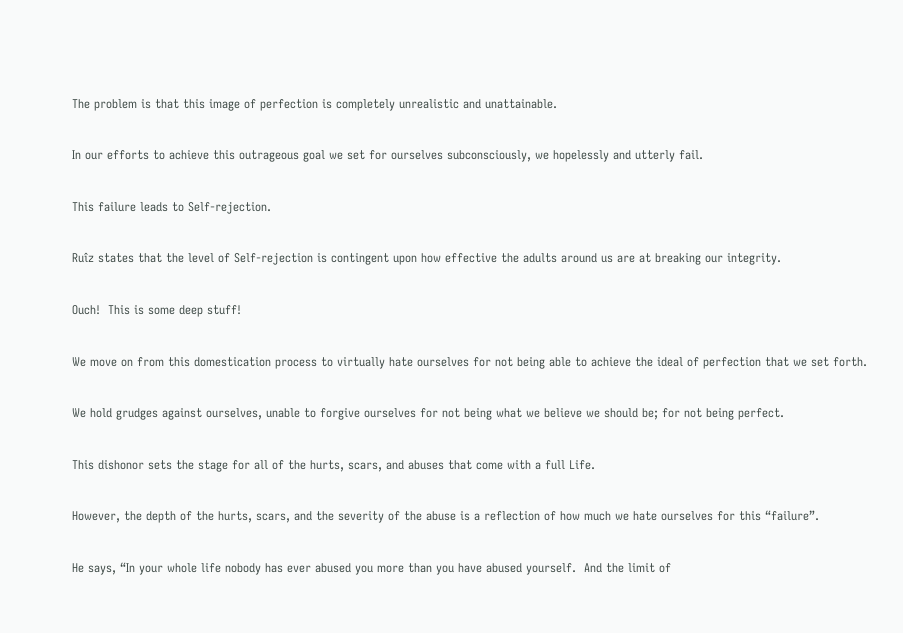The problem is that this image of perfection is completely unrealistic and unattainable.

In our efforts to achieve this outrageous goal we set for ourselves subconsciously, we hopelessly and utterly fail.

This failure leads to Self-rejection.

Ruîz states that the level of Self-rejection is contingent upon how effective the adults around us are at breaking our integrity.

Ouch!  This is some deep stuff!

We move on from this domestication process to virtually hate ourselves for not being able to achieve the ideal of perfection that we set forth.

We hold grudges against ourselves, unable to forgive ourselves for not being what we believe we should be; for not being perfect.

This dishonor sets the stage for all of the hurts, scars, and abuses that come with a full Life.

However, the depth of the hurts, scars, and the severity of the abuse is a reflection of how much we hate ourselves for this “failure”.

He says, “In your whole life nobody has ever abused you more than you have abused yourself.  And the limit of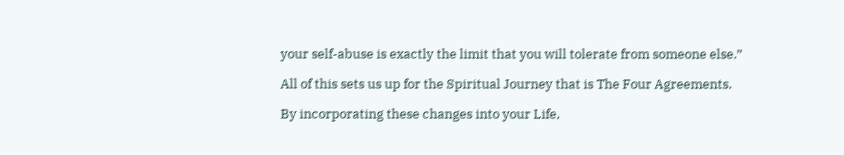your self-abuse is exactly the limit that you will tolerate from someone else.”

All of this sets us up for the Spiritual Journey that is The Four Agreements.

By incorporating these changes into your Life,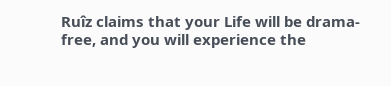Ruîz claims that your Life will be drama-free, and you will experience the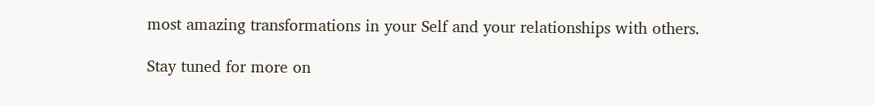most amazing transformations in your Self and your relationships with others.

Stay tuned for more on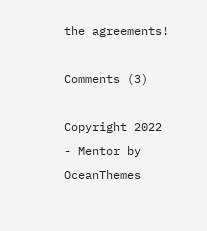the agreements!

Comments (3)

Copyright 2022 - Mentor by OceanThemes